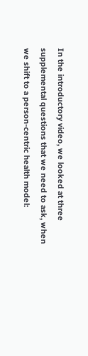In the introductory video, we looked at three supplemental questions that we need to ask, when we shift to a person-centric health model: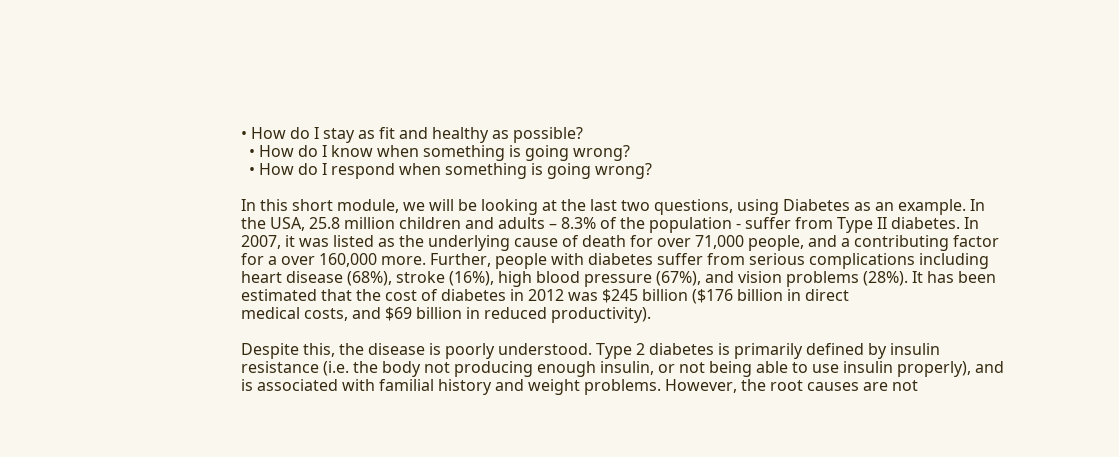• How do I stay as fit and healthy as possible?
  • How do I know when something is going wrong?
  • How do I respond when something is going wrong?

In this short module, we will be looking at the last two questions, using Diabetes as an example. In the USA, 25.8 million children and adults – 8.3% of the population - suffer from Type II diabetes. In 2007, it was listed as the underlying cause of death for over 71,000 people, and a contributing factor for a over 160,000 more. Further, people with diabetes suffer from serious complications including heart disease (68%), stroke (16%), high blood pressure (67%), and vision problems (28%). It has been estimated that the cost of diabetes in 2012 was $245 billion ($176 billion in direct
medical costs, and $69 billion in reduced productivity).

Despite this, the disease is poorly understood. Type 2 diabetes is primarily defined by insulin resistance (i.e. the body not producing enough insulin, or not being able to use insulin properly), and is associated with familial history and weight problems. However, the root causes are not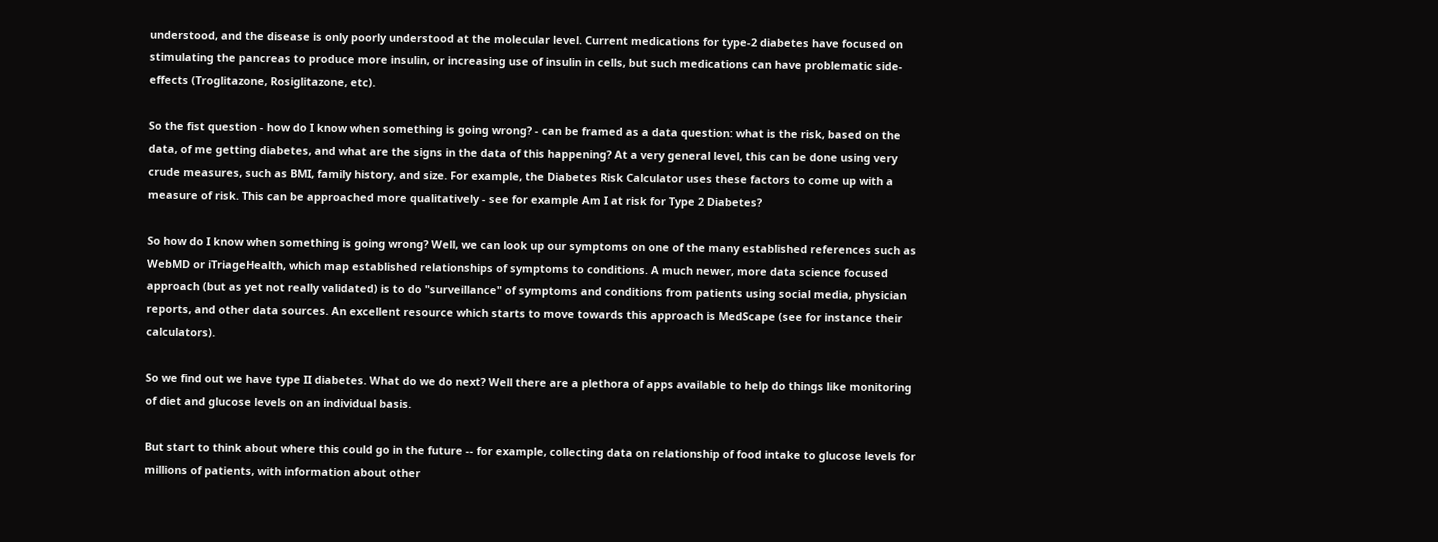understood, and the disease is only poorly understood at the molecular level. Current medications for type-2 diabetes have focused on stimulating the pancreas to produce more insulin, or increasing use of insulin in cells, but such medications can have problematic side-effects (Troglitazone, Rosiglitazone, etc).

So the fist question - how do I know when something is going wrong? - can be framed as a data question: what is the risk, based on the data, of me getting diabetes, and what are the signs in the data of this happening? At a very general level, this can be done using very crude measures, such as BMI, family history, and size. For example, the Diabetes Risk Calculator uses these factors to come up with a measure of risk. This can be approached more qualitatively - see for example Am I at risk for Type 2 Diabetes?

So how do I know when something is going wrong? Well, we can look up our symptoms on one of the many established references such as WebMD or iTriageHealth, which map established relationships of symptoms to conditions. A much newer, more data science focused approach (but as yet not really validated) is to do "surveillance" of symptoms and conditions from patients using social media, physician reports, and other data sources. An excellent resource which starts to move towards this approach is MedScape (see for instance their calculators).

So we find out we have type II diabetes. What do we do next? Well there are a plethora of apps available to help do things like monitoring of diet and glucose levels on an individual basis.

But start to think about where this could go in the future -- for example, collecting data on relationship of food intake to glucose levels for millions of patients, with information about other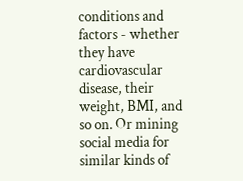conditions and factors - whether they have cardiovascular disease, their weight, BMI, and so on. Or mining social media for similar kinds of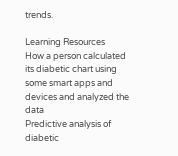trends.

Learning Resources
How a person calculated its diabetic chart using some smart apps and devices and analyzed the data
Predictive analysis of diabetic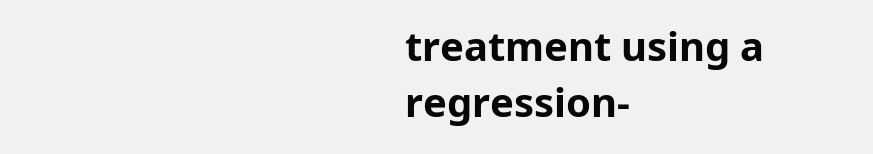treatment using a regression-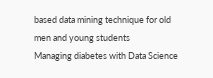based data mining technique for old men and young students
Managing diabetes with Data Science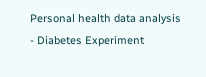Personal health data analysis - Diabetes Experiment